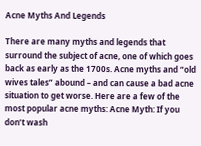Acne Myths And Legends

There are many myths and legends that surround the subject of acne, one of which goes back as early as the 1700s. Acne myths and “old wives tales” abound – and can cause a bad acne situation to get worse. Here are a few of the most popular acne myths: Acne Myth: If you don’t wash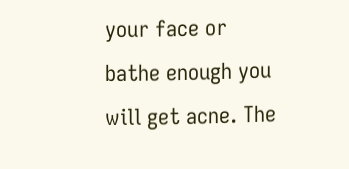your face or bathe enough you will get acne. The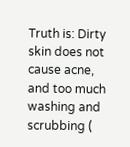Truth is: Dirty skin does not cause acne, and too much washing and scrubbing (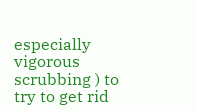especially vigorous scrubbing ) to try to get rid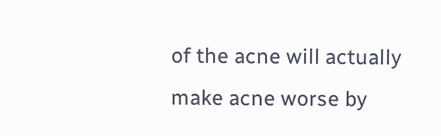of the acne will actually make acne worse by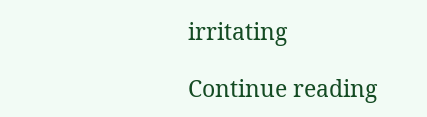irritating

Continue reading